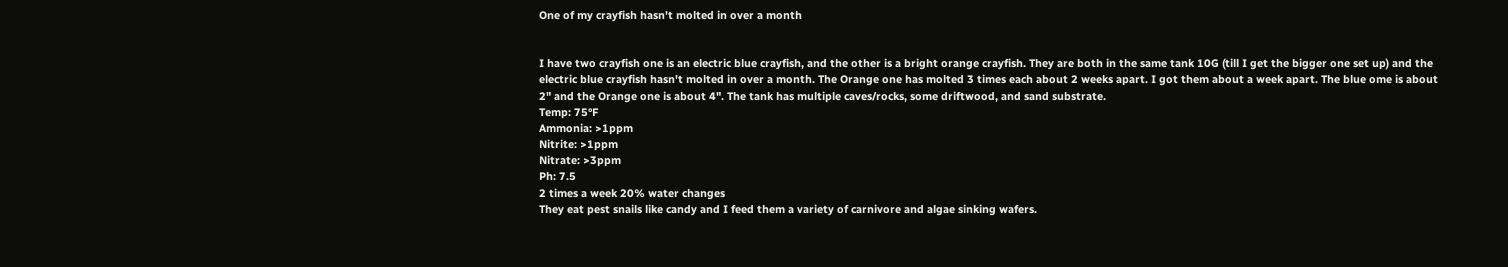One of my crayfish hasn't molted in over a month


I have two crayfish one is an electric blue crayfish, and the other is a bright orange crayfish. They are both in the same tank 10G (till I get the bigger one set up) and the electric blue crayfish hasn't molted in over a month. The Orange one has molted 3 times each about 2 weeks apart. I got them about a week apart. The blue ome is about 2" and the Orange one is about 4". The tank has multiple caves/rocks, some driftwood, and sand substrate.
Temp: 75°F
Ammonia: >1ppm
Nitrite: >1ppm
Nitrate: >3ppm
Ph: 7.5
2 times a week 20% water changes
They eat pest snails like candy and I feed them a variety of carnivore and algae sinking wafers.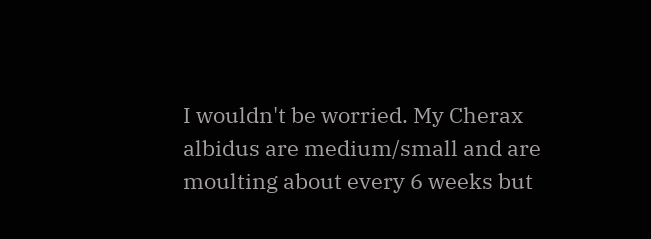I wouldn't be worried. My Cherax albidus are medium/small and are moulting about every 6 weeks but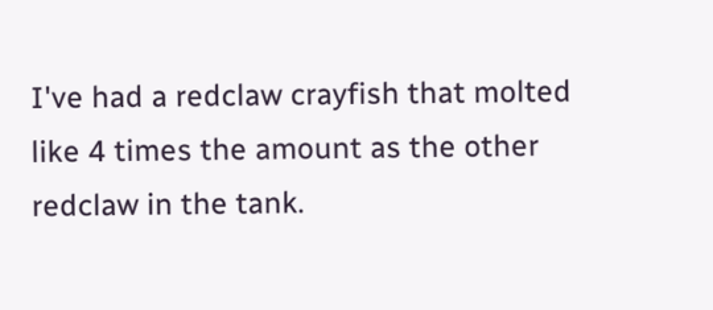I've had a redclaw crayfish that molted like 4 times the amount as the other redclaw in the tank.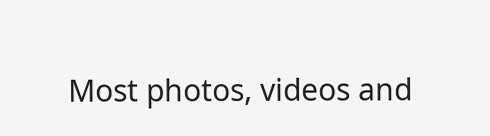Most photos, videos and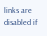links are disabled if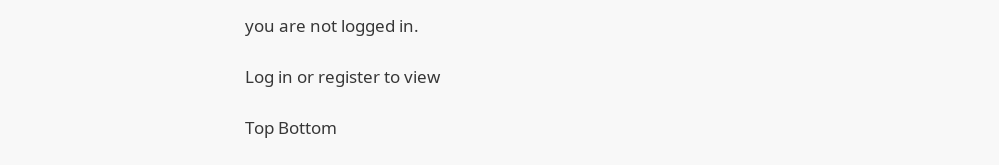you are not logged in.

Log in or register to view

Top Bottom